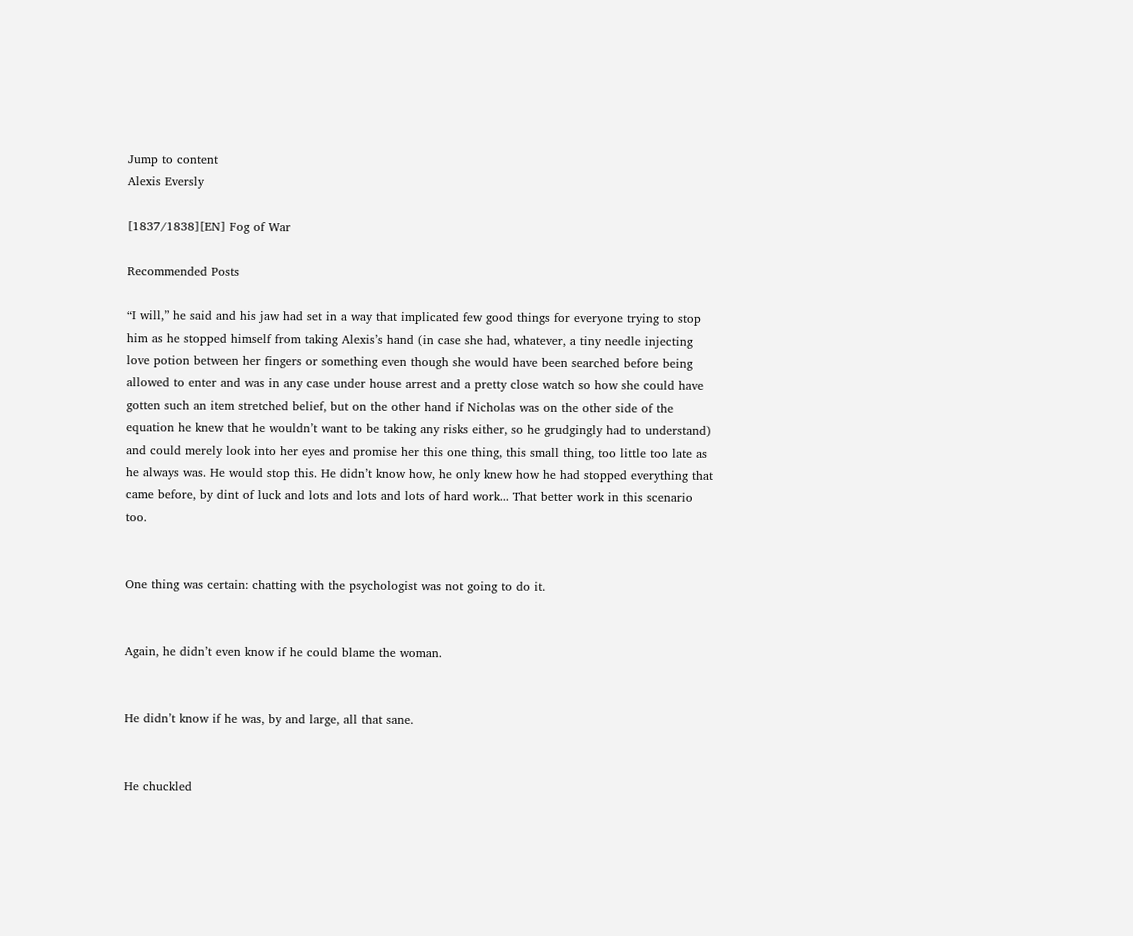Jump to content
Alexis Eversly

[1837/1838][EN] Fog of War

Recommended Posts

“I will,” he said and his jaw had set in a way that implicated few good things for everyone trying to stop him as he stopped himself from taking Alexis’s hand (in case she had, whatever, a tiny needle injecting love potion between her fingers or something even though she would have been searched before being allowed to enter and was in any case under house arrest and a pretty close watch so how she could have gotten such an item stretched belief, but on the other hand if Nicholas was on the other side of the equation he knew that he wouldn’t want to be taking any risks either, so he grudgingly had to understand) and could merely look into her eyes and promise her this one thing, this small thing, too little too late as he always was. He would stop this. He didn’t know how, he only knew how he had stopped everything that came before, by dint of luck and lots and lots and lots of hard work... That better work in this scenario too.


One thing was certain: chatting with the psychologist was not going to do it.


Again, he didn’t even know if he could blame the woman.


He didn’t know if he was, by and large, all that sane.


He chuckled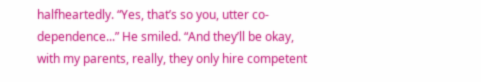halfheartedly. “Yes, that’s so you, utter co-dependence...” He smiled. “And they’ll be okay, with my parents, really, they only hire competent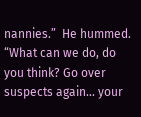nannies.”  He hummed. “What can we do, do you think? Go over suspects again... your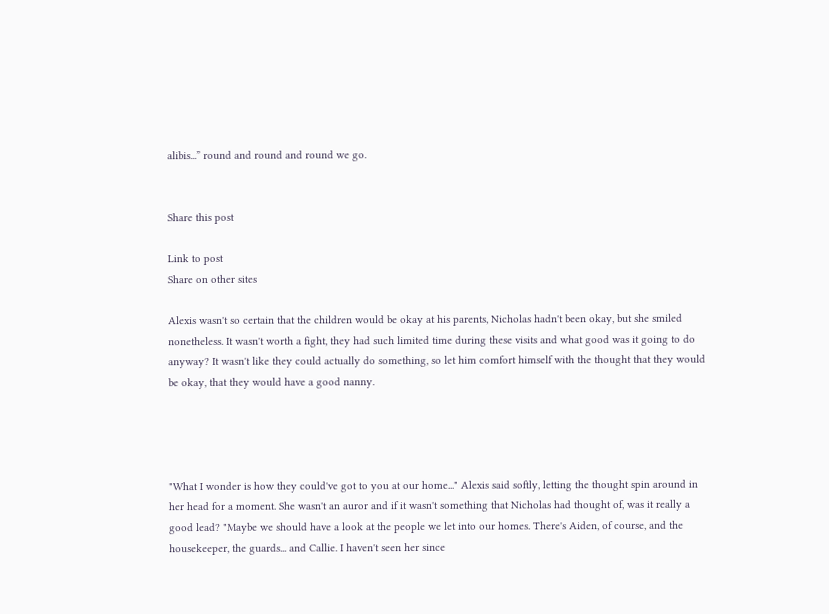alibis...” round and round and round we go.


Share this post

Link to post
Share on other sites

Alexis wasn't so certain that the children would be okay at his parents, Nicholas hadn't been okay, but she smiled nonetheless. It wasn't worth a fight, they had such limited time during these visits and what good was it going to do anyway? It wasn't like they could actually do something, so let him comfort himself with the thought that they would be okay, that they would have a good nanny.




"What I wonder is how they could've got to you at our home..." Alexis said softly, letting the thought spin around in her head for a moment. She wasn't an auror and if it wasn't something that Nicholas had thought of, was it really a good lead? "Maybe we should have a look at the people we let into our homes. There's Aiden, of course, and the housekeeper, the guards... and Callie. I haven't seen her since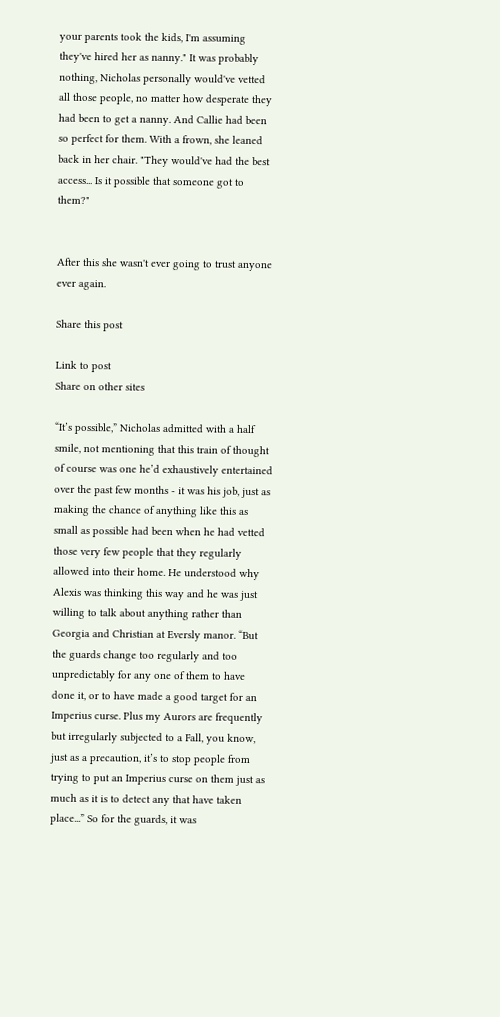your parents took the kids, I'm assuming they've hired her as nanny." It was probably nothing, Nicholas personally would've vetted all those people, no matter how desperate they had been to get a nanny. And Callie had been so perfect for them. With a frown, she leaned back in her chair. "They would've had the best access... Is it possible that someone got to them?"


After this she wasn't ever going to trust anyone ever again.

Share this post

Link to post
Share on other sites

“It’s possible,” Nicholas admitted with a half smile, not mentioning that this train of thought of course was one he’d exhaustively entertained over the past few months - it was his job, just as making the chance of anything like this as small as possible had been when he had vetted those very few people that they regularly allowed into their home. He understood why Alexis was thinking this way and he was just willing to talk about anything rather than Georgia and Christian at Eversly manor. “But the guards change too regularly and too unpredictably for any one of them to have done it, or to have made a good target for an Imperius curse. Plus my Aurors are frequently but irregularly subjected to a Fall, you know, just as a precaution, it’s to stop people from trying to put an Imperius curse on them just as much as it is to detect any that have taken place...” So for the guards, it was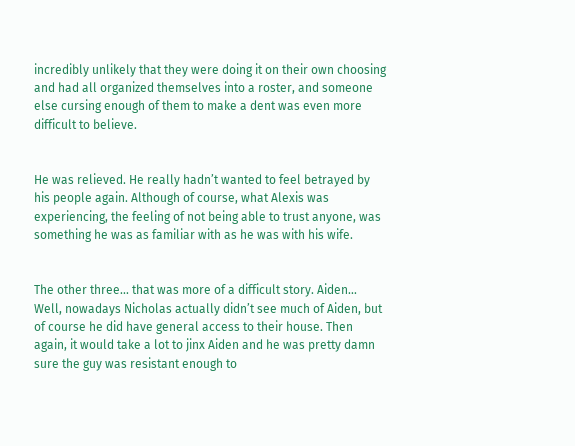incredibly unlikely that they were doing it on their own choosing and had all organized themselves into a roster, and someone else cursing enough of them to make a dent was even more difficult to believe.


He was relieved. He really hadn’t wanted to feel betrayed by his people again. Although of course, what Alexis was experiencing, the feeling of not being able to trust anyone, was something he was as familiar with as he was with his wife.


The other three... that was more of a difficult story. Aiden... Well, nowadays Nicholas actually didn’t see much of Aiden, but of course he did have general access to their house. Then again, it would take a lot to jinx Aiden and he was pretty damn sure the guy was resistant enough to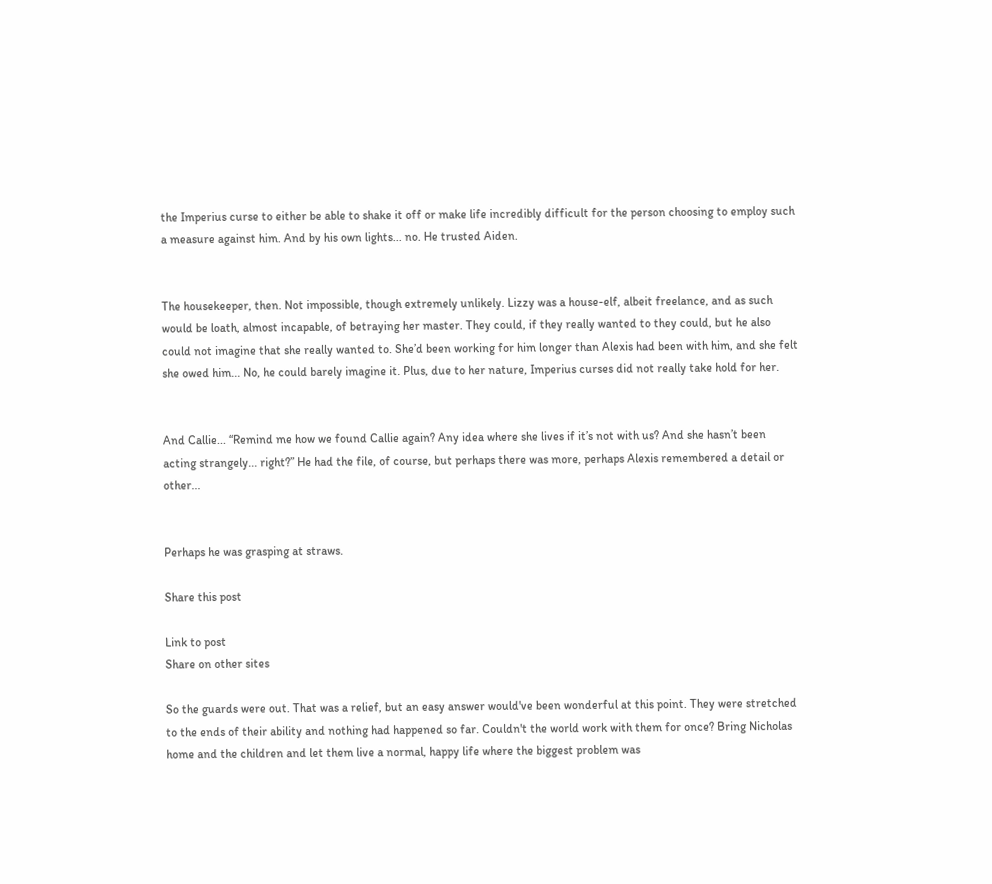the Imperius curse to either be able to shake it off or make life incredibly difficult for the person choosing to employ such a measure against him. And by his own lights... no. He trusted Aiden.


The housekeeper, then. Not impossible, though extremely unlikely. Lizzy was a house-elf, albeit freelance, and as such would be loath, almost incapable, of betraying her master. They could, if they really wanted to they could, but he also could not imagine that she really wanted to. She’d been working for him longer than Alexis had been with him, and she felt she owed him... No, he could barely imagine it. Plus, due to her nature, Imperius curses did not really take hold for her.


And Callie... “Remind me how we found Callie again? Any idea where she lives if it’s not with us? And she hasn’t been acting strangely... right?” He had the file, of course, but perhaps there was more, perhaps Alexis remembered a detail or other...


Perhaps he was grasping at straws.

Share this post

Link to post
Share on other sites

So the guards were out. That was a relief, but an easy answer would've been wonderful at this point. They were stretched to the ends of their ability and nothing had happened so far. Couldn't the world work with them for once? Bring Nicholas home and the children and let them live a normal, happy life where the biggest problem was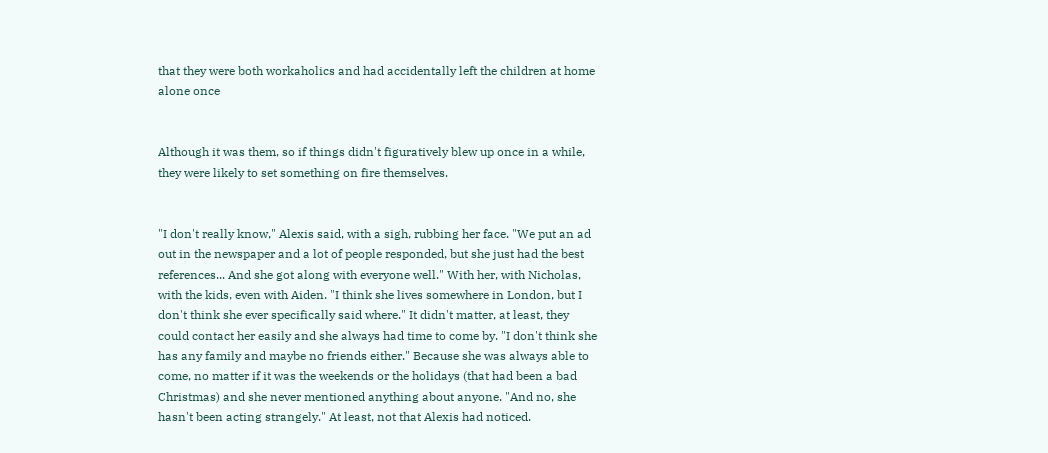that they were both workaholics and had accidentally left the children at home alone once


Although it was them, so if things didn't figuratively blew up once in a while, they were likely to set something on fire themselves.


"I don't really know," Alexis said, with a sigh, rubbing her face. "We put an ad out in the newspaper and a lot of people responded, but she just had the best references... And she got along with everyone well." With her, with Nicholas, with the kids, even with Aiden. "I think she lives somewhere in London, but I don't think she ever specifically said where." It didn't matter, at least, they could contact her easily and she always had time to come by. "I don't think she has any family and maybe no friends either." Because she was always able to come, no matter if it was the weekends or the holidays (that had been a bad Christmas) and she never mentioned anything about anyone. "And no, she hasn't been acting strangely." At least, not that Alexis had noticed.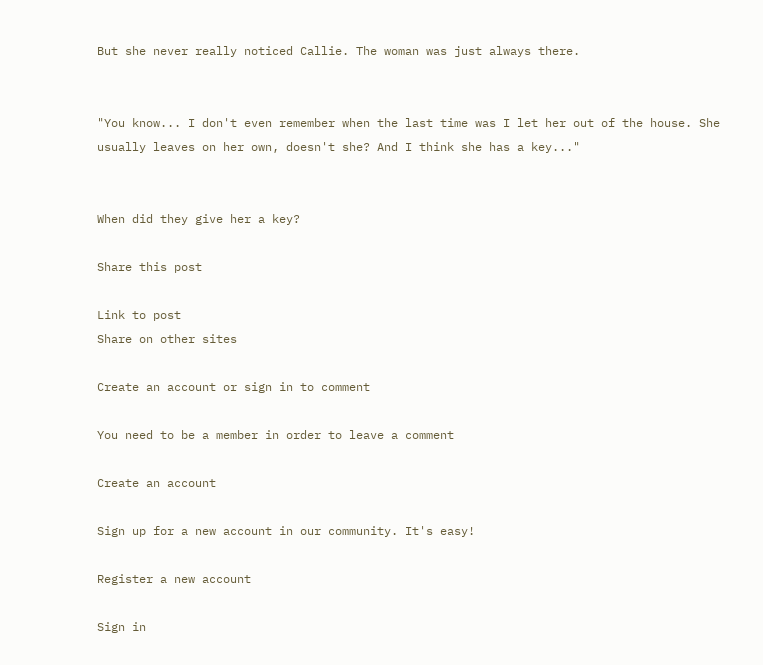But she never really noticed Callie. The woman was just always there.


"You know... I don't even remember when the last time was I let her out of the house. She usually leaves on her own, doesn't she? And I think she has a key..."


When did they give her a key?

Share this post

Link to post
Share on other sites

Create an account or sign in to comment

You need to be a member in order to leave a comment

Create an account

Sign up for a new account in our community. It's easy!

Register a new account

Sign in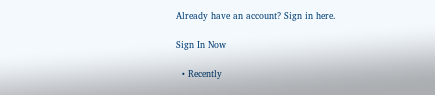Already have an account? Sign in here.

Sign In Now

  • Recently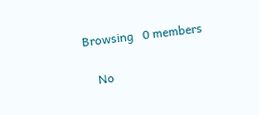Browsing   0 members

    No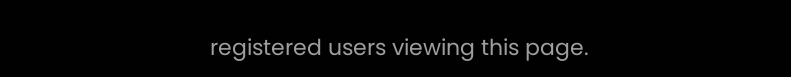registered users viewing this page.